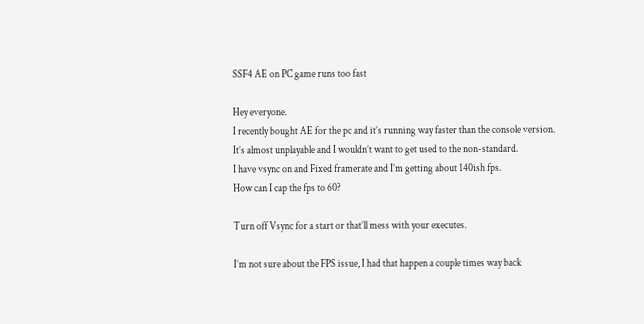SSF4 AE on PC game runs too fast

Hey everyone.
I recently bought AE for the pc and it’s running way faster than the console version. It’s almost unplayable and I wouldn’t want to get used to the non-standard.
I have vsync on and Fixed framerate and I’m getting about 140ish fps.
How can I cap the fps to 60?

Turn off Vsync for a start or that’ll mess with your executes.

I’m not sure about the FPS issue, I had that happen a couple times way back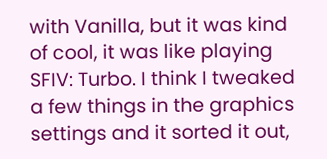with Vanilla, but it was kind of cool, it was like playing SFIV: Turbo. I think I tweaked a few things in the graphics settings and it sorted it out,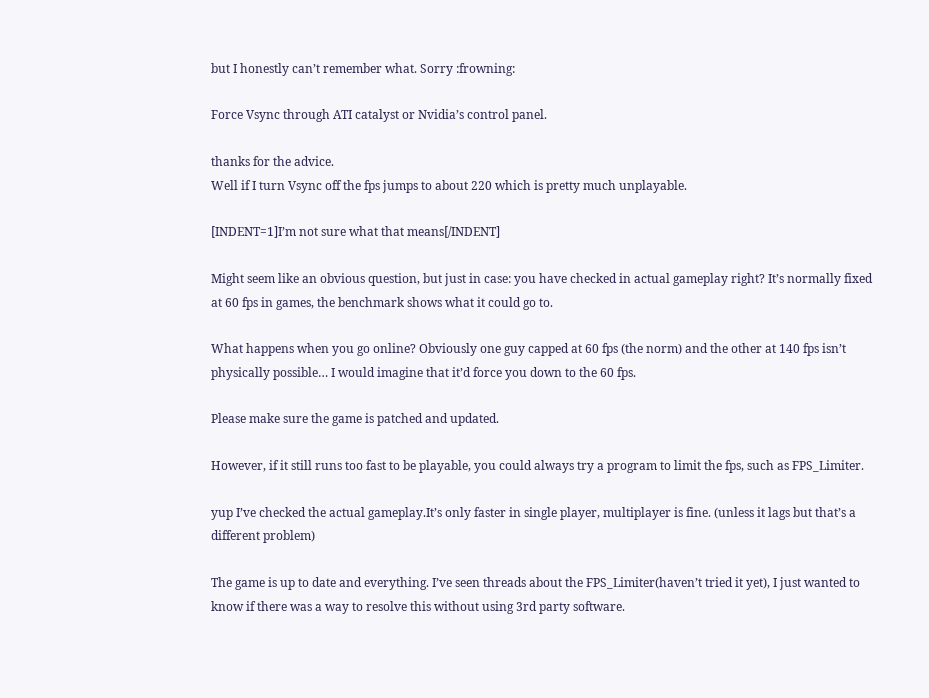but I honestly can’t remember what. Sorry :frowning:

Force Vsync through ATI catalyst or Nvidia’s control panel.

thanks for the advice.
Well if I turn Vsync off the fps jumps to about 220 which is pretty much unplayable.

[INDENT=1]I’m not sure what that means[/INDENT]

Might seem like an obvious question, but just in case: you have checked in actual gameplay right? It’s normally fixed at 60 fps in games, the benchmark shows what it could go to.

What happens when you go online? Obviously one guy capped at 60 fps (the norm) and the other at 140 fps isn’t physically possible… I would imagine that it’d force you down to the 60 fps.

Please make sure the game is patched and updated.

However, if it still runs too fast to be playable, you could always try a program to limit the fps, such as FPS_Limiter.

yup I’ve checked the actual gameplay.It’s only faster in single player, multiplayer is fine. (unless it lags but that’s a different problem)

The game is up to date and everything. I’ve seen threads about the FPS_Limiter(haven’t tried it yet), I just wanted to know if there was a way to resolve this without using 3rd party software.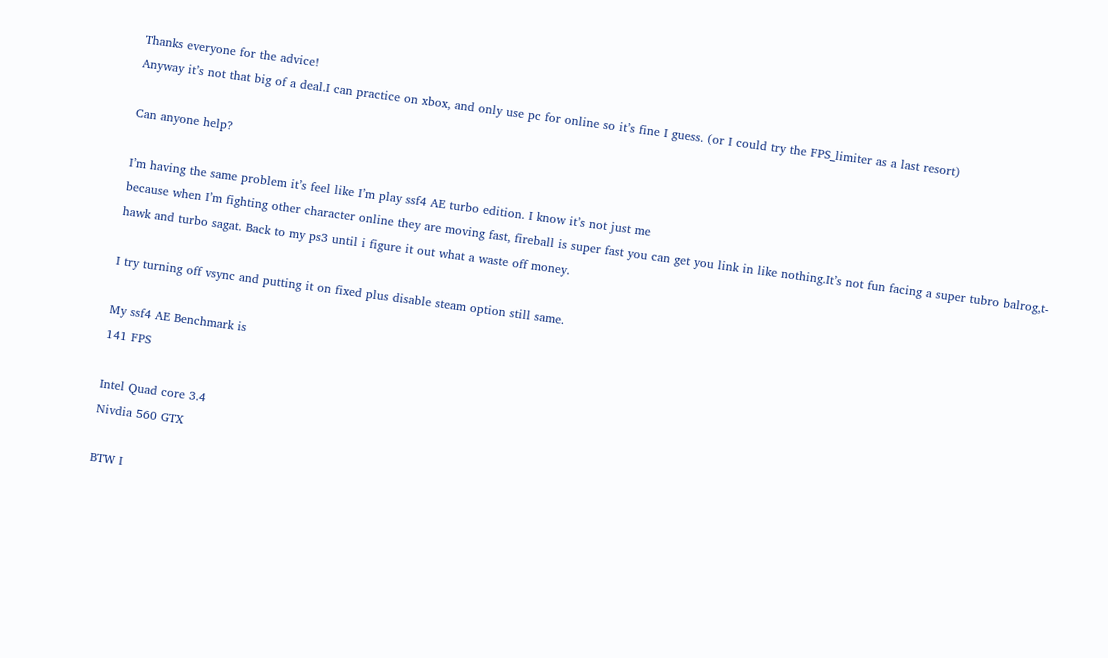Thanks everyone for the advice!
Anyway it’s not that big of a deal.I can practice on xbox, and only use pc for online so it’s fine I guess. (or I could try the FPS_limiter as a last resort)

Can anyone help?

I’m having the same problem it’s feel like I’m play ssf4 AE turbo edition. I know it’s not just me
because when I’m fighting other character online they are moving fast, fireball is super fast you can get you link in like nothing.It’s not fun facing a super tubro balrog,t-hawk and turbo sagat. Back to my ps3 until i figure it out what a waste off money.

I try turning off vsync and putting it on fixed plus disable steam option still same.

My ssf4 AE Benchmark is
141 FPS

Intel Quad core 3.4
Nivdia 560 GTX

BTW I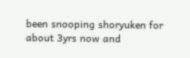been snooping shoryuken for about 3yrs now and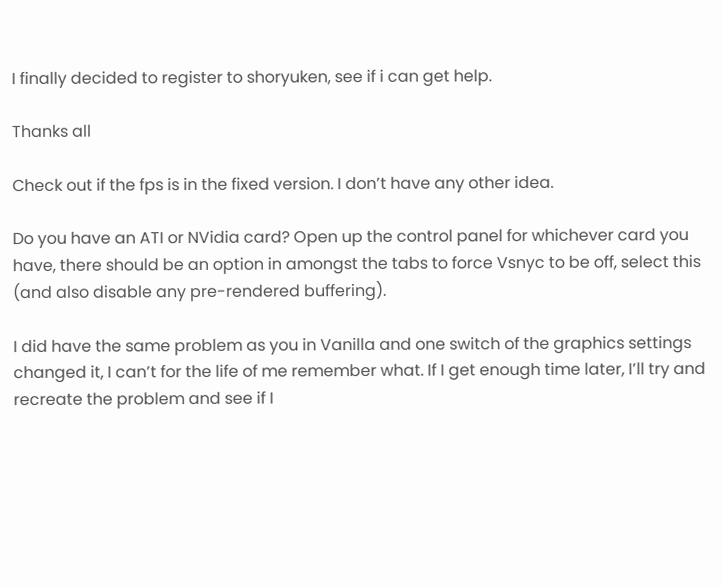I finally decided to register to shoryuken, see if i can get help.

Thanks all

Check out if the fps is in the fixed version. I don’t have any other idea.

Do you have an ATI or NVidia card? Open up the control panel for whichever card you have, there should be an option in amongst the tabs to force Vsnyc to be off, select this (and also disable any pre-rendered buffering).

I did have the same problem as you in Vanilla and one switch of the graphics settings changed it, I can’t for the life of me remember what. If I get enough time later, I’ll try and recreate the problem and see if I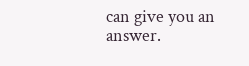can give you an answer.